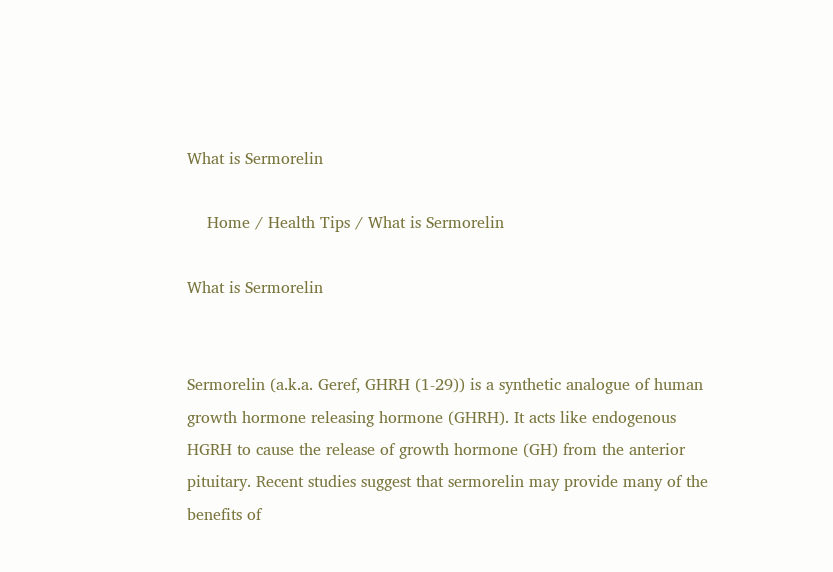What is Sermorelin

    Home / Health Tips / What is Sermorelin

What is Sermorelin


Sermorelin (a.k.a. Geref, GHRH (1-29)) is a synthetic analogue of human growth hormone releasing hormone (GHRH). It acts like endogenous HGRH to cause the release of growth hormone (GH) from the anterior pituitary. Recent studies suggest that sermorelin may provide many of the benefits of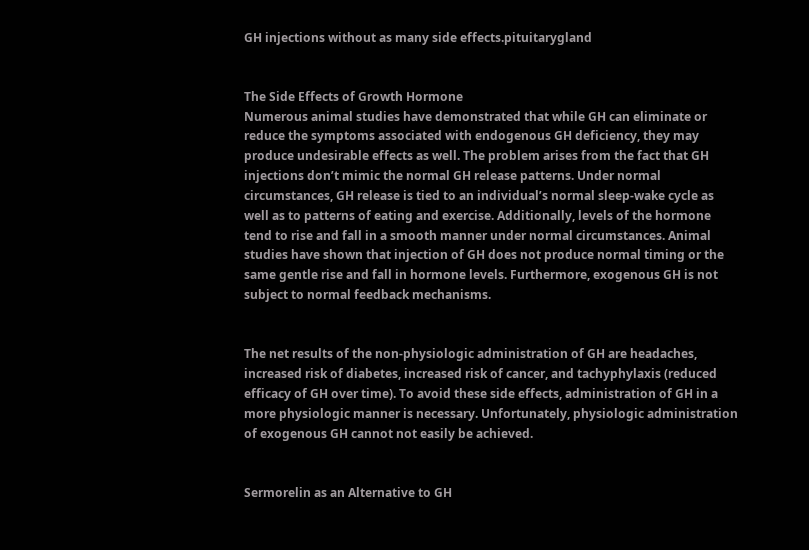GH injections without as many side effects.pituitarygland


The Side Effects of Growth Hormone
Numerous animal studies have demonstrated that while GH can eliminate or reduce the symptoms associated with endogenous GH deficiency, they may produce undesirable effects as well. The problem arises from the fact that GH injections don’t mimic the normal GH release patterns. Under normal circumstances, GH release is tied to an individual’s normal sleep-wake cycle as well as to patterns of eating and exercise. Additionally, levels of the hormone tend to rise and fall in a smooth manner under normal circumstances. Animal studies have shown that injection of GH does not produce normal timing or the same gentle rise and fall in hormone levels. Furthermore, exogenous GH is not subject to normal feedback mechanisms.


The net results of the non-physiologic administration of GH are headaches, increased risk of diabetes, increased risk of cancer, and tachyphylaxis (reduced efficacy of GH over time). To avoid these side effects, administration of GH in a more physiologic manner is necessary. Unfortunately, physiologic administration of exogenous GH cannot not easily be achieved.


Sermorelin as an Alternative to GH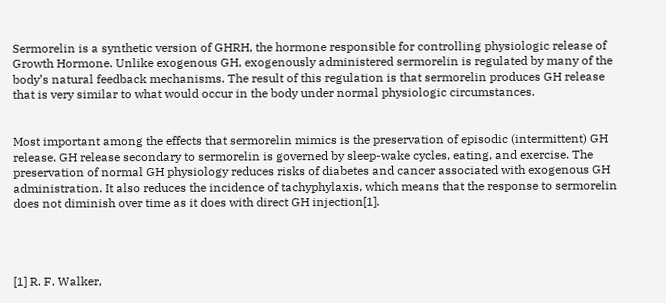Sermorelin is a synthetic version of GHRH, the hormone responsible for controlling physiologic release of Growth Hormone. Unlike exogenous GH, exogenously administered sermorelin is regulated by many of the body’s natural feedback mechanisms. The result of this regulation is that sermorelin produces GH release that is very similar to what would occur in the body under normal physiologic circumstances.


Most important among the effects that sermorelin mimics is the preservation of episodic (intermittent) GH release. GH release secondary to sermorelin is governed by sleep-wake cycles, eating, and exercise. The preservation of normal GH physiology reduces risks of diabetes and cancer associated with exogenous GH administration. It also reduces the incidence of tachyphylaxis, which means that the response to sermorelin does not diminish over time as it does with direct GH injection[1].




[1] R. F. Walker,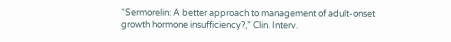“Sermorelin: A better approach to management of adult-onset growth hormone insufficiency?,” Clin. Interv.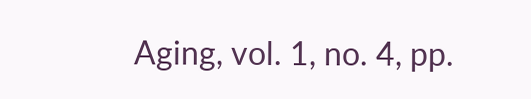Aging, vol. 1, no. 4, pp.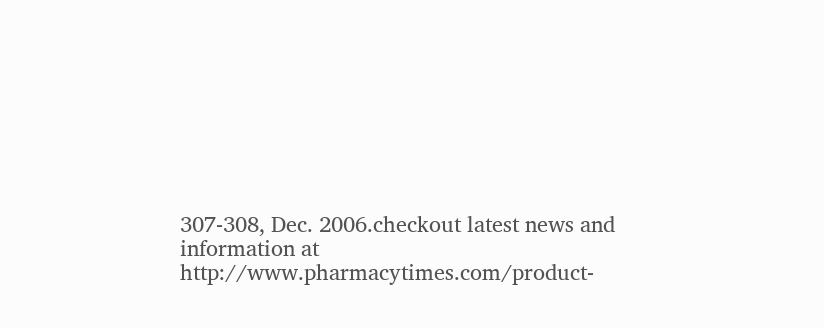307-308, Dec. 2006.checkout latest news and information at http://www.pharmacytimes.com/product-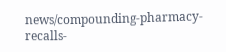news/compounding-pharmacy-recalls-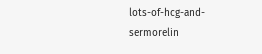lots-of-hcg-and-sermorelin